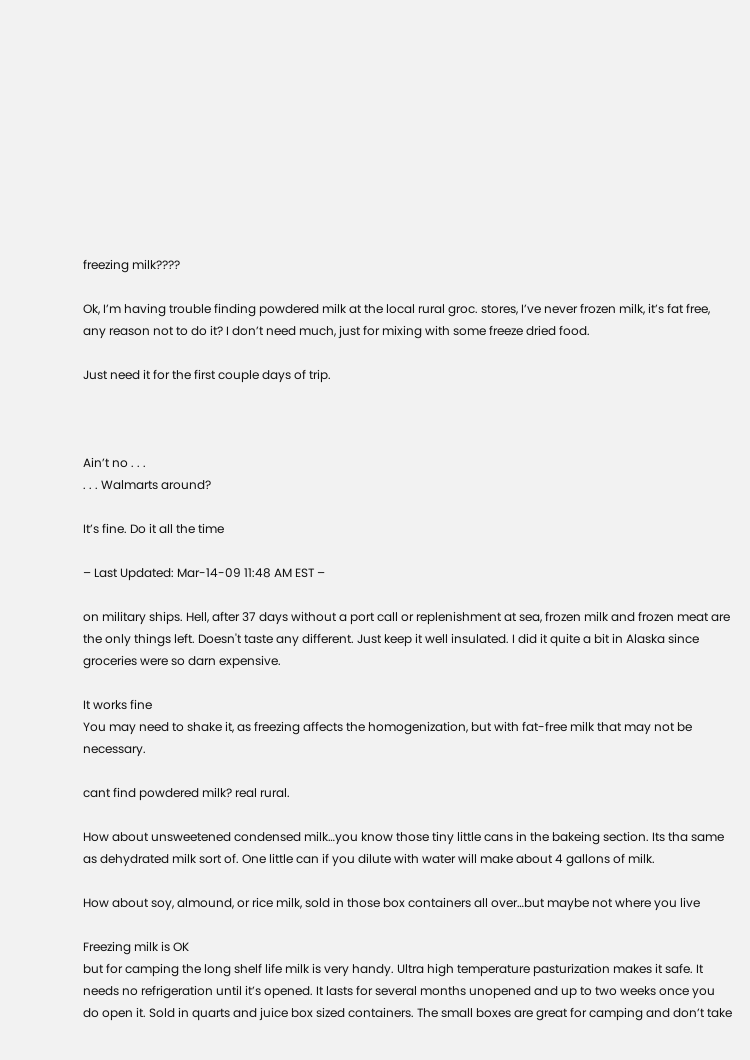freezing milk????

Ok, I’m having trouble finding powdered milk at the local rural groc. stores, I’ve never frozen milk, it’s fat free, any reason not to do it? I don’t need much, just for mixing with some freeze dried food.

Just need it for the first couple days of trip.



Ain’t no . . .
. . . Walmarts around?

It’s fine. Do it all the time

– Last Updated: Mar-14-09 11:48 AM EST –

on military ships. Hell, after 37 days without a port call or replenishment at sea, frozen milk and frozen meat are the only things left. Doesn't taste any different. Just keep it well insulated. I did it quite a bit in Alaska since groceries were so darn expensive.

It works fine
You may need to shake it, as freezing affects the homogenization, but with fat-free milk that may not be necessary.

cant find powdered milk? real rural.

How about unsweetened condensed milk…you know those tiny little cans in the bakeing section. Its tha same as dehydrated milk sort of. One little can if you dilute with water will make about 4 gallons of milk.

How about soy, almound, or rice milk, sold in those box containers all over…but maybe not where you live

Freezing milk is OK
but for camping the long shelf life milk is very handy. Ultra high temperature pasturization makes it safe. It needs no refrigeration until it’s opened. It lasts for several months unopened and up to two weeks once you do open it. Sold in quarts and juice box sized containers. The small boxes are great for camping and don’t take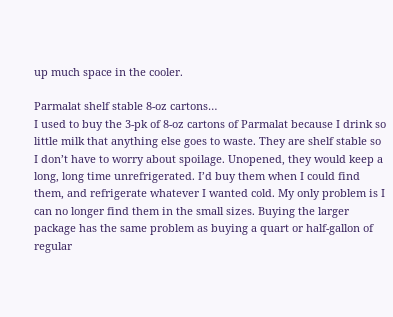up much space in the cooler.

Parmalat shelf stable 8-oz cartons…
I used to buy the 3-pk of 8-oz cartons of Parmalat because I drink so little milk that anything else goes to waste. They are shelf stable so I don’t have to worry about spoilage. Unopened, they would keep a long, long time unrefrigerated. I’d buy them when I could find them, and refrigerate whatever I wanted cold. My only problem is I can no longer find them in the small sizes. Buying the larger package has the same problem as buying a quart or half-gallon of regular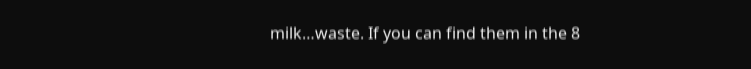milk…waste. If you can find them in the 8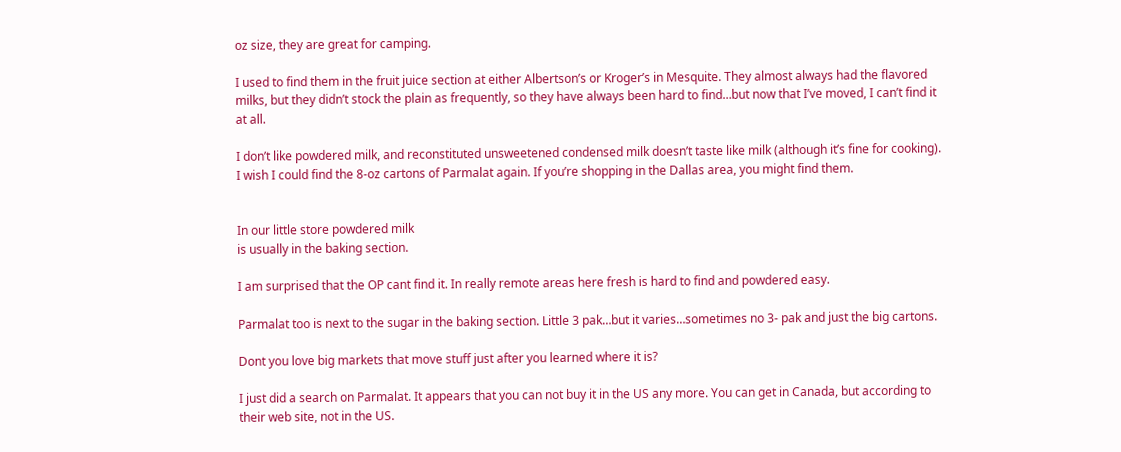oz size, they are great for camping.

I used to find them in the fruit juice section at either Albertson’s or Kroger’s in Mesquite. They almost always had the flavored milks, but they didn’t stock the plain as frequently, so they have always been hard to find…but now that I’ve moved, I can’t find it at all.

I don’t like powdered milk, and reconstituted unsweetened condensed milk doesn’t taste like milk (although it’s fine for cooking). I wish I could find the 8-oz cartons of Parmalat again. If you’re shopping in the Dallas area, you might find them.


In our little store powdered milk
is usually in the baking section.

I am surprised that the OP cant find it. In really remote areas here fresh is hard to find and powdered easy.

Parmalat too is next to the sugar in the baking section. Little 3 pak…but it varies…sometimes no 3- pak and just the big cartons.

Dont you love big markets that move stuff just after you learned where it is?

I just did a search on Parmalat. It appears that you can not buy it in the US any more. You can get in Canada, but according to their web site, not in the US.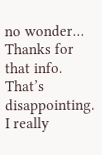no wonder…
Thanks for that info. That’s disappointing. I really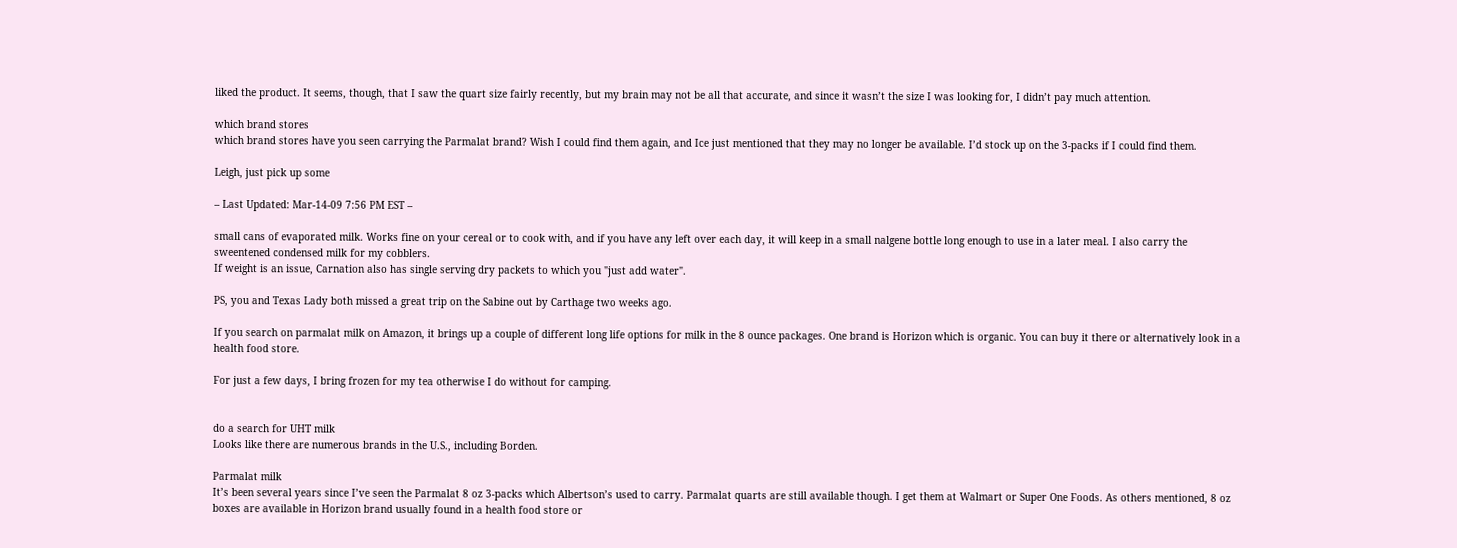liked the product. It seems, though, that I saw the quart size fairly recently, but my brain may not be all that accurate, and since it wasn’t the size I was looking for, I didn’t pay much attention.

which brand stores
which brand stores have you seen carrying the Parmalat brand? Wish I could find them again, and Ice just mentioned that they may no longer be available. I’d stock up on the 3-packs if I could find them.

Leigh, just pick up some

– Last Updated: Mar-14-09 7:56 PM EST –

small cans of evaporated milk. Works fine on your cereal or to cook with, and if you have any left over each day, it will keep in a small nalgene bottle long enough to use in a later meal. I also carry the sweentened condensed milk for my cobblers.
If weight is an issue, Carnation also has single serving dry packets to which you "just add water".

PS, you and Texas Lady both missed a great trip on the Sabine out by Carthage two weeks ago.

If you search on parmalat milk on Amazon, it brings up a couple of different long life options for milk in the 8 ounce packages. One brand is Horizon which is organic. You can buy it there or alternatively look in a health food store.

For just a few days, I bring frozen for my tea otherwise I do without for camping.


do a search for UHT milk
Looks like there are numerous brands in the U.S., including Borden.

Parmalat milk
It’s been several years since I’ve seen the Parmalat 8 oz 3-packs which Albertson’s used to carry. Parmalat quarts are still available though. I get them at Walmart or Super One Foods. As others mentioned, 8 oz boxes are available in Horizon brand usually found in a health food store or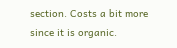section. Costs a bit more since it is organic.